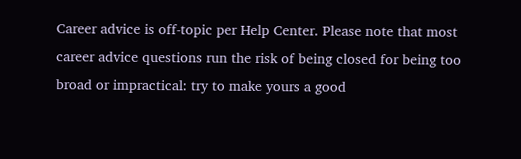Career advice is off-topic per Help Center. Please note that most career advice questions run the risk of being closed for being too broad or impractical: try to make yours a good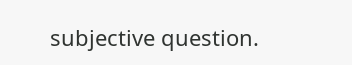subjective question.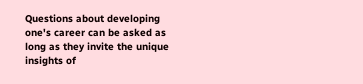Questions about developing one's career can be asked as long as they invite the unique insights of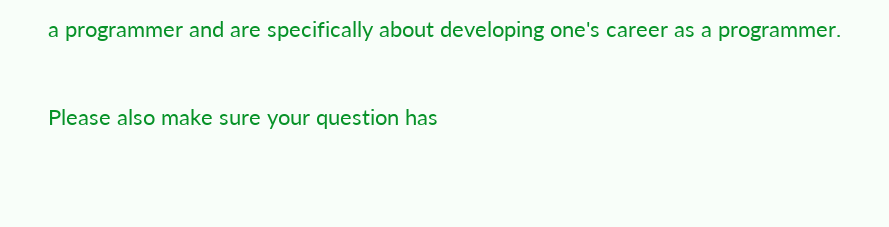a programmer and are specifically about developing one's career as a programmer.

Please also make sure your question has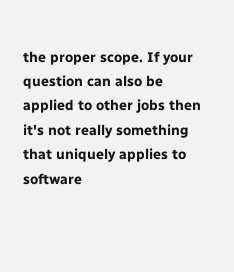the proper scope. If your question can also be applied to other jobs then it's not really something that uniquely applies to software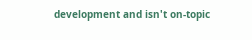development and isn't on-topic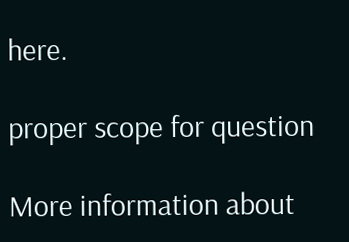here.

proper scope for question

More information about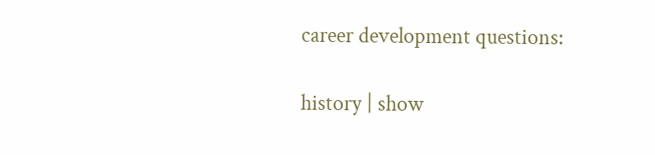career development questions:

history | show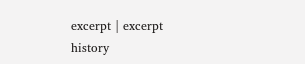excerpt | excerpt history